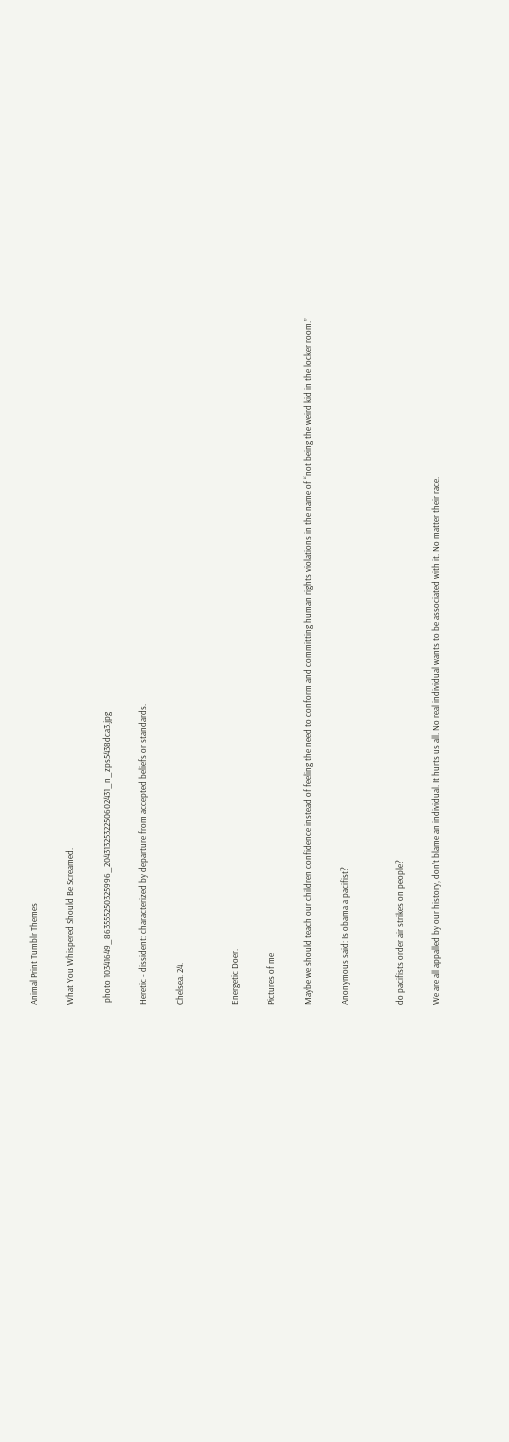Animal Print Tumblr Themes

What You Whispered Should Be Screamed.

 photo 10341649_863555250325996_2043132532250602431_n_zps5438dca3.jpg

Heretic - dissident: characterized by departure from accepted beliefs or standards.

Chelsea. 24.


Energetic Doer.

Pictures of me

Maybe we should teach our children confidence instead of feeling the need to conform and committing human rights violations in the name of “not being the weird kid in the locker room.”

Anonymous said: Is obama a pacifist?


do pacifists order air strikes on people?

We are all appalled by our history, don’t blame an individual. It hurts us all. No real individual wants to be associated with it. No matter their race.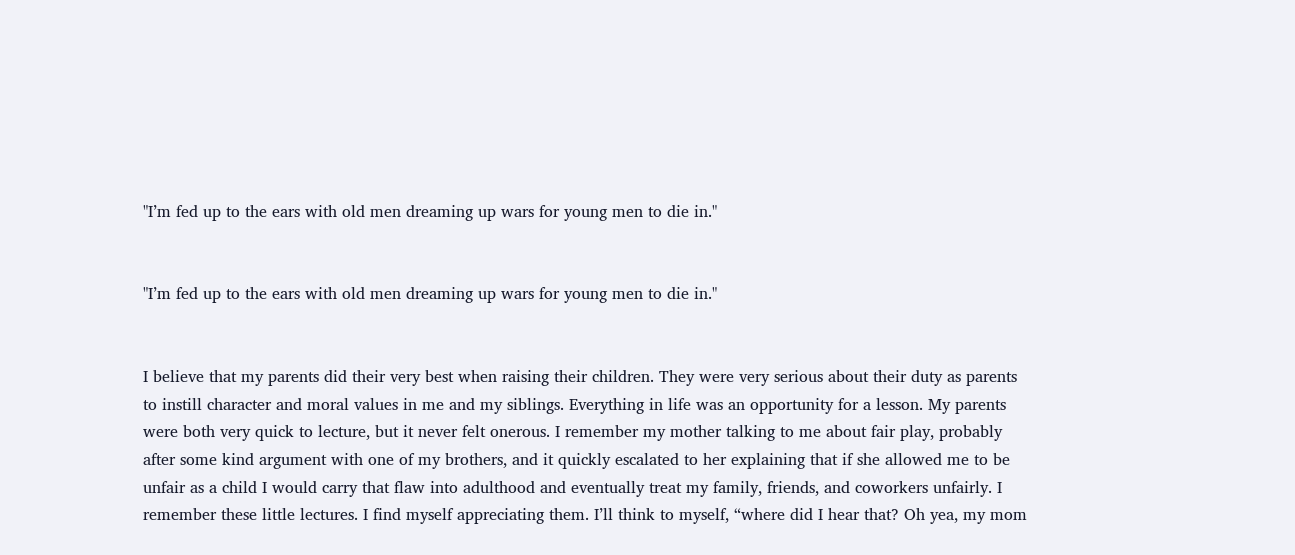"I’m fed up to the ears with old men dreaming up wars for young men to die in."


"I’m fed up to the ears with old men dreaming up wars for young men to die in."


I believe that my parents did their very best when raising their children. They were very serious about their duty as parents to instill character and moral values in me and my siblings. Everything in life was an opportunity for a lesson. My parents were both very quick to lecture, but it never felt onerous. I remember my mother talking to me about fair play, probably after some kind argument with one of my brothers, and it quickly escalated to her explaining that if she allowed me to be unfair as a child I would carry that flaw into adulthood and eventually treat my family, friends, and coworkers unfairly. I remember these little lectures. I find myself appreciating them. I’ll think to myself, “where did I hear that? Oh yea, my mom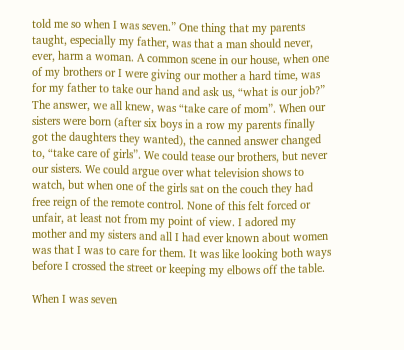told me so when I was seven.” One thing that my parents taught, especially my father, was that a man should never, ever, harm a woman. A common scene in our house, when one of my brothers or I were giving our mother a hard time, was for my father to take our hand and ask us, “what is our job?” The answer, we all knew, was “take care of mom”. When our sisters were born (after six boys in a row my parents finally got the daughters they wanted), the canned answer changed to, “take care of girls”. We could tease our brothers, but never our sisters. We could argue over what television shows to watch, but when one of the girls sat on the couch they had free reign of the remote control. None of this felt forced or unfair, at least not from my point of view. I adored my mother and my sisters and all I had ever known about women was that I was to care for them. It was like looking both ways before I crossed the street or keeping my elbows off the table.

When I was seven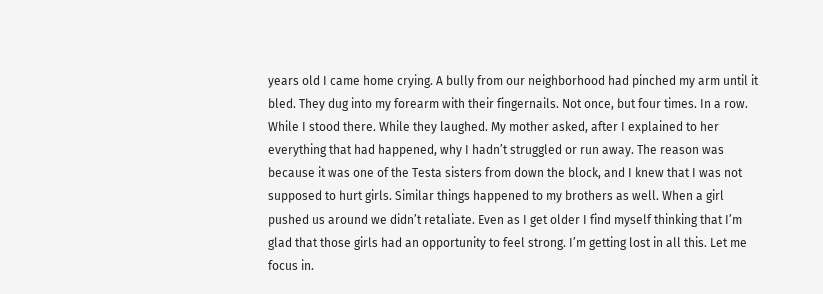years old I came home crying. A bully from our neighborhood had pinched my arm until it bled. They dug into my forearm with their fingernails. Not once, but four times. In a row. While I stood there. While they laughed. My mother asked, after I explained to her everything that had happened, why I hadn’t struggled or run away. The reason was because it was one of the Testa sisters from down the block, and I knew that I was not supposed to hurt girls. Similar things happened to my brothers as well. When a girl pushed us around we didn’t retaliate. Even as I get older I find myself thinking that I’m glad that those girls had an opportunity to feel strong. I’m getting lost in all this. Let me focus in.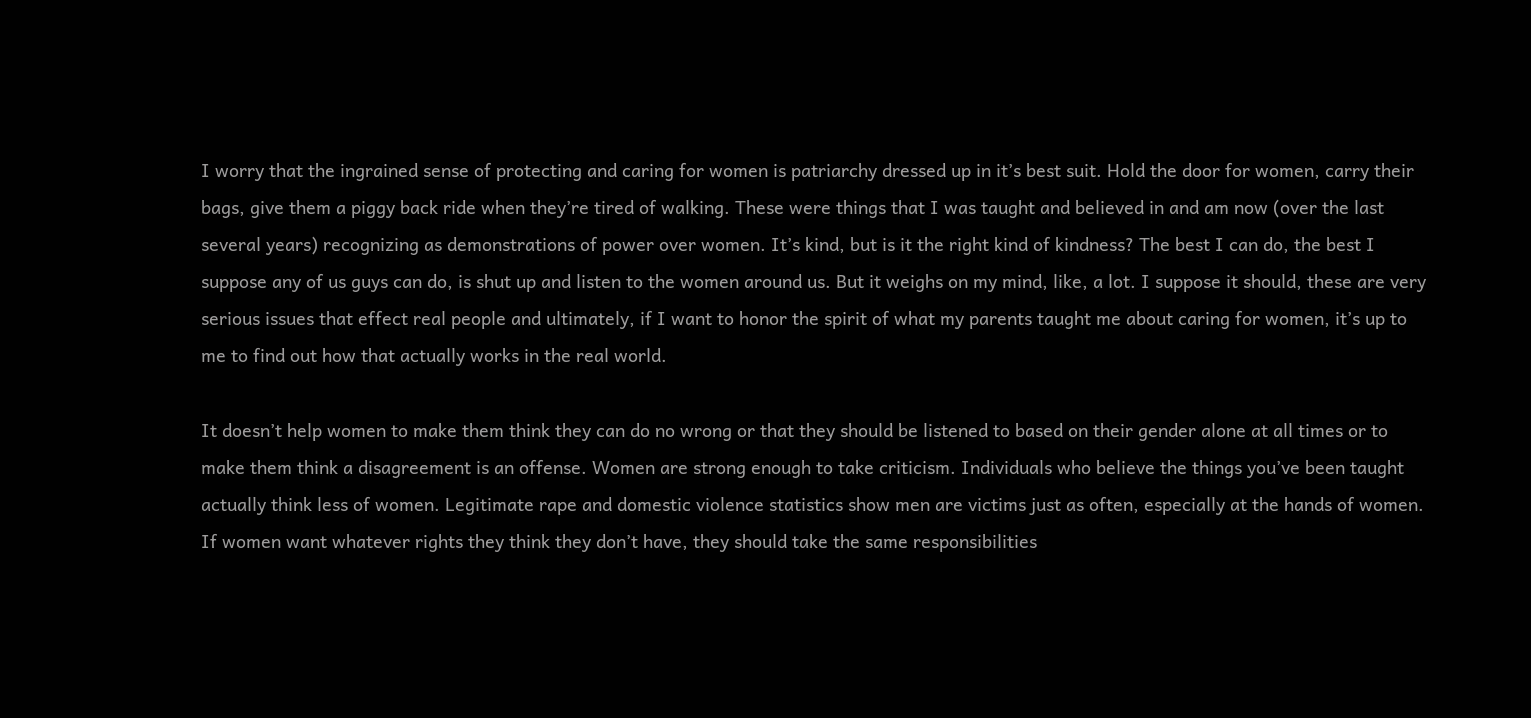I worry that the ingrained sense of protecting and caring for women is patriarchy dressed up in it’s best suit. Hold the door for women, carry their bags, give them a piggy back ride when they’re tired of walking. These were things that I was taught and believed in and am now (over the last several years) recognizing as demonstrations of power over women. It’s kind, but is it the right kind of kindness? The best I can do, the best I suppose any of us guys can do, is shut up and listen to the women around us. But it weighs on my mind, like, a lot. I suppose it should, these are very serious issues that effect real people and ultimately, if I want to honor the spirit of what my parents taught me about caring for women, it’s up to me to find out how that actually works in the real world.

It doesn’t help women to make them think they can do no wrong or that they should be listened to based on their gender alone at all times or to make them think a disagreement is an offense. Women are strong enough to take criticism. Individuals who believe the things you’ve been taught actually think less of women. Legitimate rape and domestic violence statistics show men are victims just as often, especially at the hands of women. If women want whatever rights they think they don’t have, they should take the same responsibilities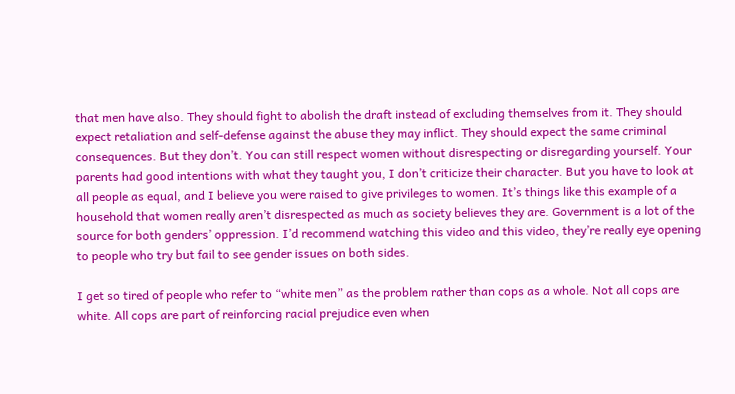that men have also. They should fight to abolish the draft instead of excluding themselves from it. They should expect retaliation and self-defense against the abuse they may inflict. They should expect the same criminal consequences. But they don’t. You can still respect women without disrespecting or disregarding yourself. Your parents had good intentions with what they taught you, I don’t criticize their character. But you have to look at all people as equal, and I believe you were raised to give privileges to women. It’s things like this example of a household that women really aren’t disrespected as much as society believes they are. Government is a lot of the source for both genders’ oppression. I’d recommend watching this video and this video, they’re really eye opening to people who try but fail to see gender issues on both sides.

I get so tired of people who refer to “white men” as the problem rather than cops as a whole. Not all cops are white. All cops are part of reinforcing racial prejudice even when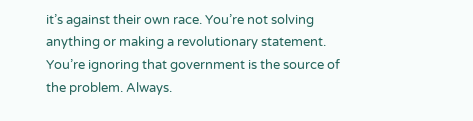it’s against their own race. You’re not solving anything or making a revolutionary statement. You’re ignoring that government is the source of the problem. Always.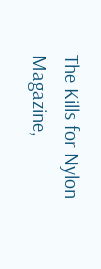The Kills for Nylon Magazine,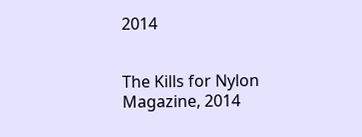2014


The Kills for Nylon Magazine, 2014